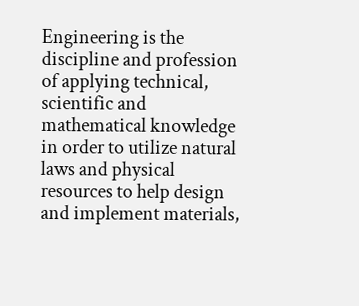Engineering is the discipline and profession of applying technical, scientific and mathematical knowledge in order to utilize natural laws and physical resources to help design and implement materials,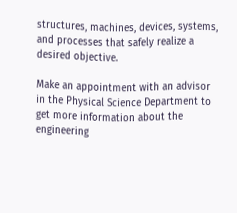structures, machines, devices, systems, and processes that safely realize a desired objective.

Make an appointment with an advisor in the Physical Science Department to get more information about the engineering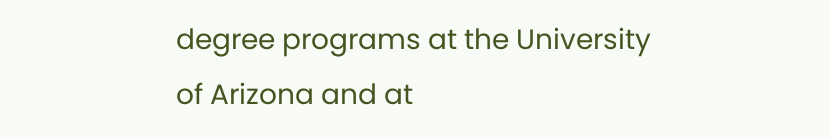degree programs at the University of Arizona and at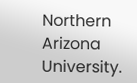Northern Arizona University.